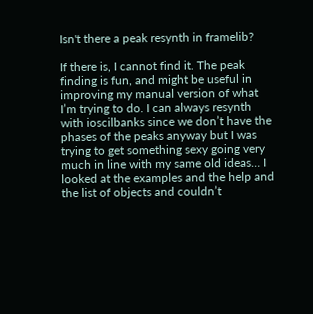Isn't there a peak resynth in framelib?

If there is, I cannot find it. The peak finding is fun, and might be useful in improving my manual version of what I’m trying to do. I can always resynth with ioscilbanks since we don’t have the phases of the peaks anyway but I was trying to get something sexy going very much in line with my same old ideas… I looked at the examples and the help and the list of objects and couldn’t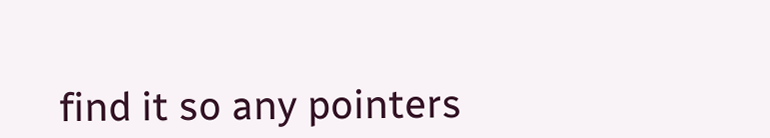find it so any pointers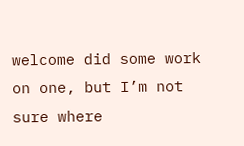welcome did some work on one, but I’m not sure where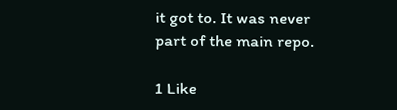it got to. It was never part of the main repo.

1 Like